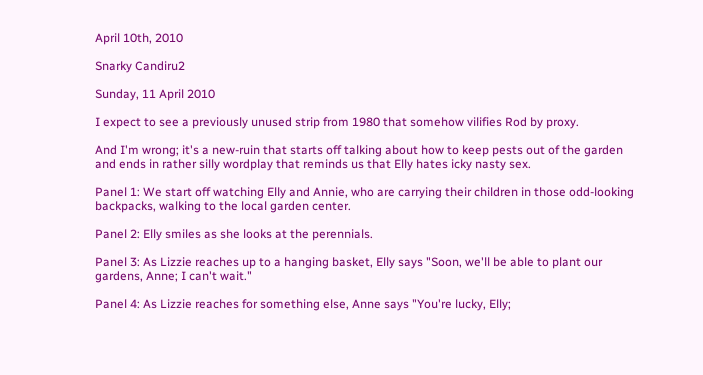April 10th, 2010

Snarky Candiru2

Sunday, 11 April 2010

I expect to see a previously unused strip from 1980 that somehow vilifies Rod by proxy.

And I'm wrong; it's a new-ruin that starts off talking about how to keep pests out of the garden and ends in rather silly wordplay that reminds us that Elly hates icky nasty sex.

Panel 1: We start off watching Elly and Annie, who are carrying their children in those odd-looking backpacks, walking to the local garden center.

Panel 2: Elly smiles as she looks at the perennials.

Panel 3: As Lizzie reaches up to a hanging basket, Elly says "Soon, we'll be able to plant our gardens, Anne; I can't wait."

Panel 4: As Lizzie reaches for something else, Anne says "You're lucky, Elly;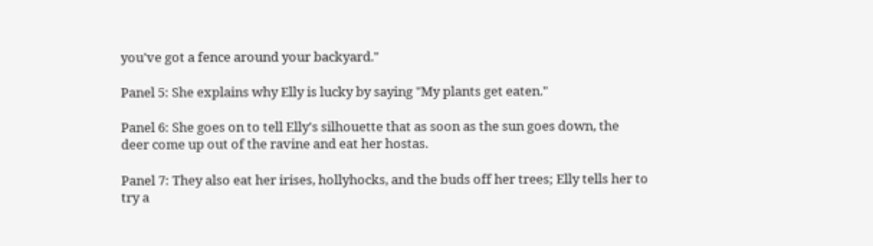you've got a fence around your backyard."

Panel 5: She explains why Elly is lucky by saying "My plants get eaten."

Panel 6: She goes on to tell Elly's silhouette that as soon as the sun goes down, the deer come up out of the ravine and eat her hostas.

Panel 7: They also eat her irises, hollyhocks, and the buds off her trees; Elly tells her to try a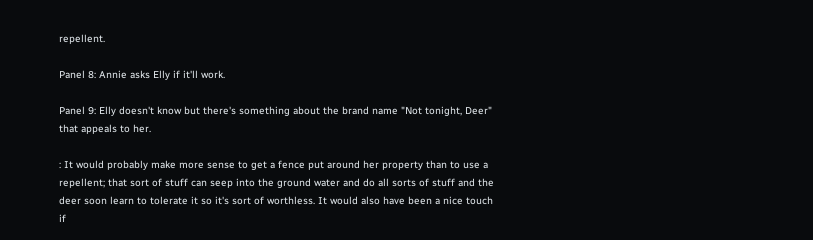repellent.

Panel 8: Annie asks Elly if it'll work.

Panel 9: Elly doesn't know but there's something about the brand name "Not tonight, Deer" that appeals to her.

: It would probably make more sense to get a fence put around her property than to use a repellent; that sort of stuff can seep into the ground water and do all sorts of stuff and the deer soon learn to tolerate it so it's sort of worthless. It would also have been a nice touch if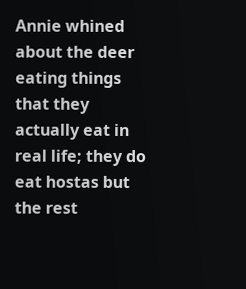Annie whined about the deer eating things that they actually eat in real life; they do eat hostas but the rest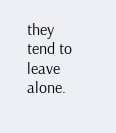they tend to leave alone.